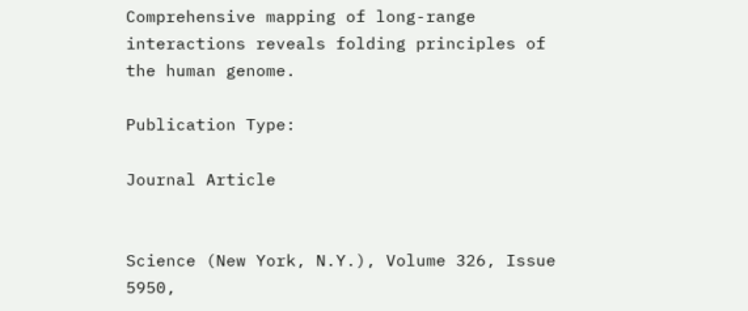Comprehensive mapping of long-range interactions reveals folding principles of the human genome.

Publication Type:

Journal Article


Science (New York, N.Y.), Volume 326, Issue 5950,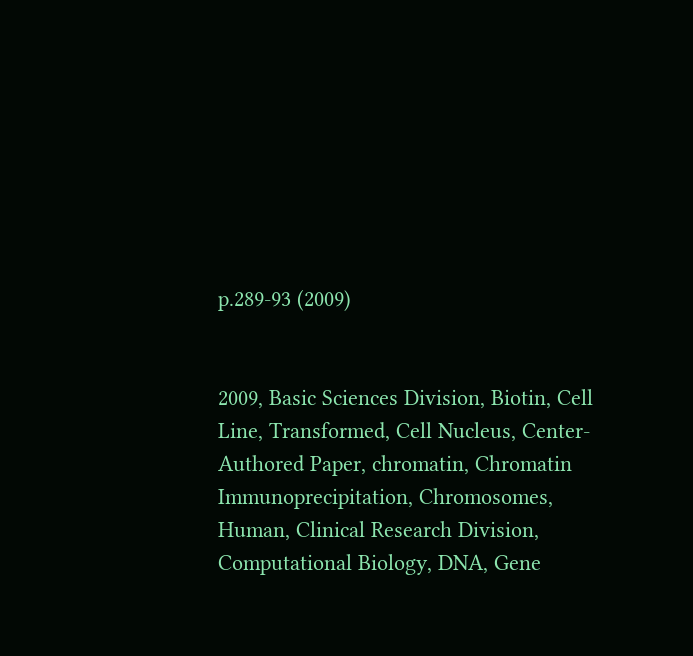p.289-93 (2009)


2009, Basic Sciences Division, Biotin, Cell Line, Transformed, Cell Nucleus, Center-Authored Paper, chromatin, Chromatin Immunoprecipitation, Chromosomes, Human, Clinical Research Division, Computational Biology, DNA, Gene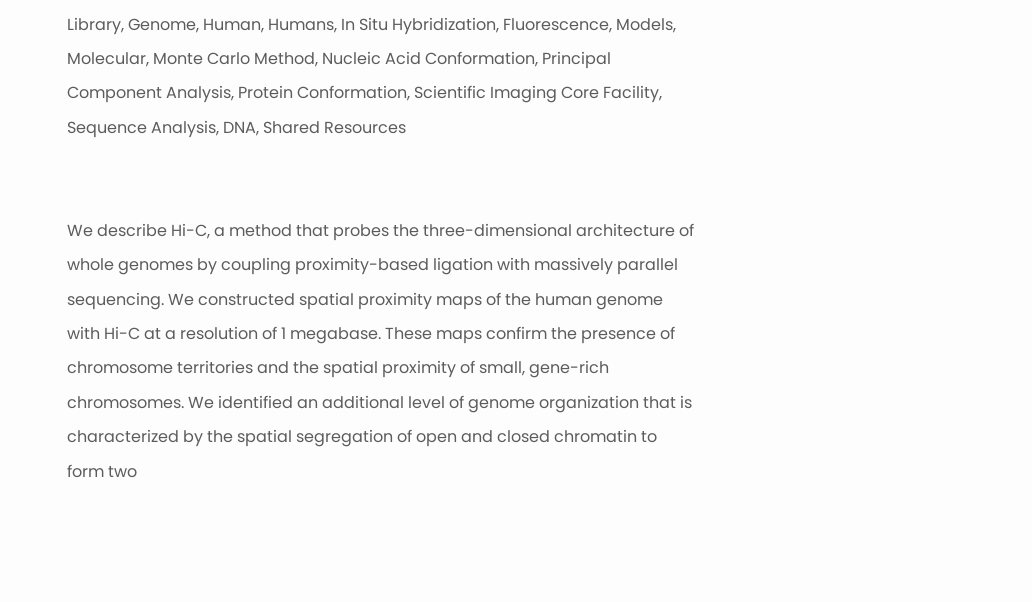Library, Genome, Human, Humans, In Situ Hybridization, Fluorescence, Models, Molecular, Monte Carlo Method, Nucleic Acid Conformation, Principal Component Analysis, Protein Conformation, Scientific Imaging Core Facility, Sequence Analysis, DNA, Shared Resources


We describe Hi-C, a method that probes the three-dimensional architecture of whole genomes by coupling proximity-based ligation with massively parallel sequencing. We constructed spatial proximity maps of the human genome with Hi-C at a resolution of 1 megabase. These maps confirm the presence of chromosome territories and the spatial proximity of small, gene-rich chromosomes. We identified an additional level of genome organization that is characterized by the spatial segregation of open and closed chromatin to form two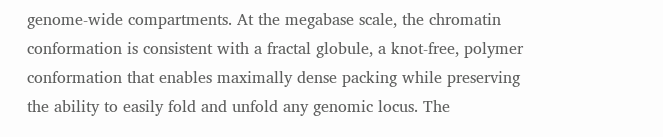genome-wide compartments. At the megabase scale, the chromatin conformation is consistent with a fractal globule, a knot-free, polymer conformation that enables maximally dense packing while preserving the ability to easily fold and unfold any genomic locus. The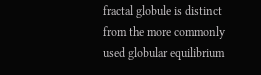fractal globule is distinct from the more commonly used globular equilibrium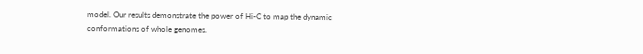model. Our results demonstrate the power of Hi-C to map the dynamic conformations of whole genomes.